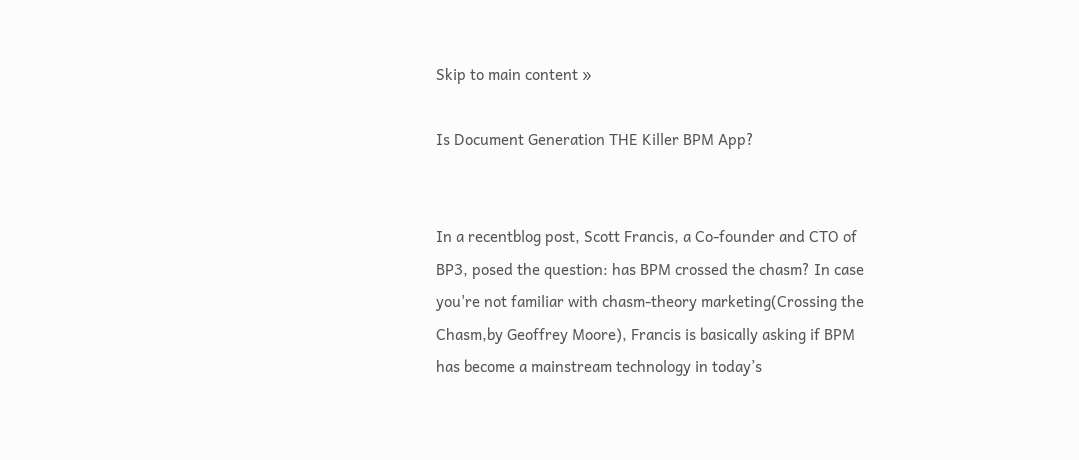Skip to main content »

Is Document Generation THE Killer BPM App?


In a recentblog post, Scott Francis, a Co-founder and CTO of BP3, posed the question: has BPM crossed the chasm? In case you're not familiar with chasm-theory marketing(Crossing the Chasm,by Geoffrey Moore), Francis is basically asking if BPM has become a mainstream technology in today’s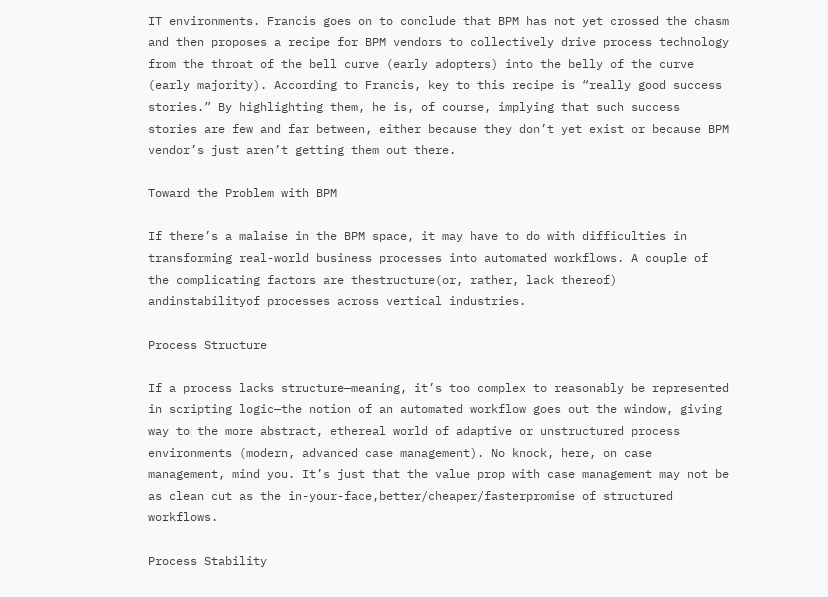IT environments. Francis goes on to conclude that BPM has not yet crossed the chasm and then proposes a recipe for BPM vendors to collectively drive process technology from the throat of the bell curve (early adopters) into the belly of the curve (early majority). According to Francis, key to this recipe is “really good success stories.” By highlighting them, he is, of course, implying that such success stories are few and far between, either because they don’t yet exist or because BPM vendor’s just aren’t getting them out there.

Toward the Problem with BPM

If there’s a malaise in the BPM space, it may have to do with difficulties in transforming real-world business processes into automated workflows. A couple of the complicating factors are thestructure(or, rather, lack thereof) andinstabilityof processes across vertical industries.

Process Structure

If a process lacks structure—meaning, it’s too complex to reasonably be represented in scripting logic—the notion of an automated workflow goes out the window, giving way to the more abstract, ethereal world of adaptive or unstructured process environments (modern, advanced case management). No knock, here, on case management, mind you. It’s just that the value prop with case management may not be as clean cut as the in-your-face,better/cheaper/fasterpromise of structured workflows.

Process Stability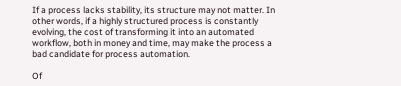If a process lacks stability, its structure may not matter. In other words, if a highly structured process is constantly evolving, the cost of transforming it into an automated workflow, both in money and time, may make the process a bad candidate for process automation.

Of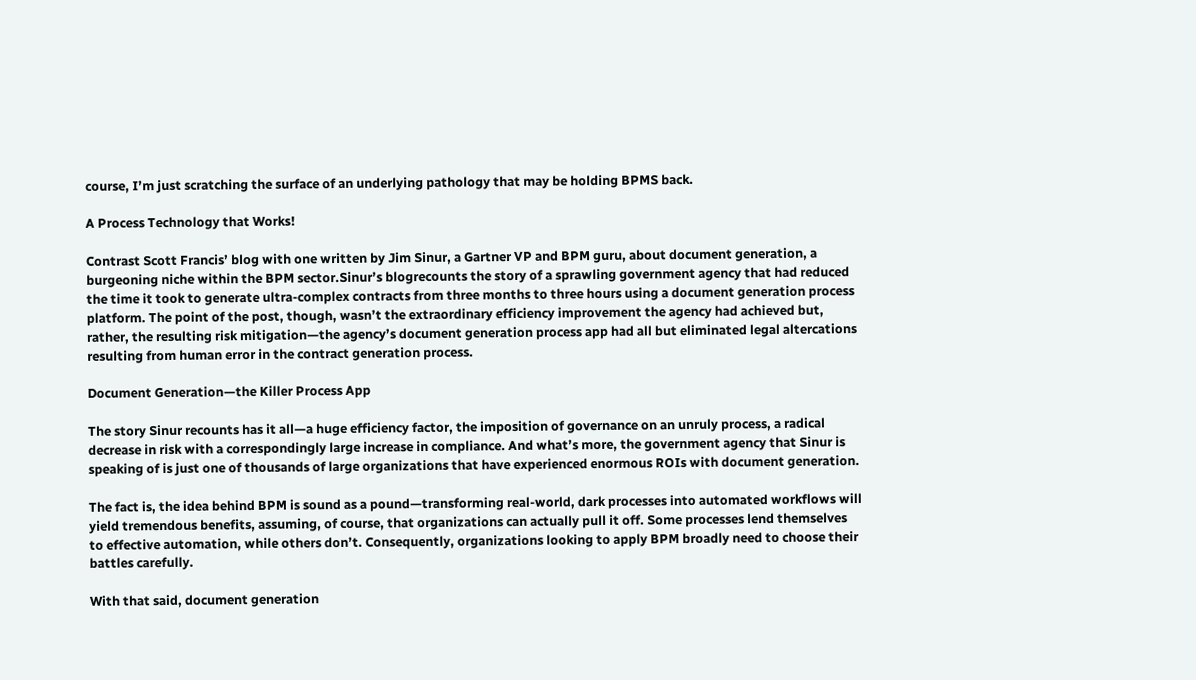course, I’m just scratching the surface of an underlying pathology that may be holding BPMS back.

A Process Technology that Works!

Contrast Scott Francis’ blog with one written by Jim Sinur, a Gartner VP and BPM guru, about document generation, a burgeoning niche within the BPM sector.Sinur’s blogrecounts the story of a sprawling government agency that had reduced the time it took to generate ultra-complex contracts from three months to three hours using a document generation process platform. The point of the post, though, wasn’t the extraordinary efficiency improvement the agency had achieved but, rather, the resulting risk mitigation—the agency’s document generation process app had all but eliminated legal altercations resulting from human error in the contract generation process.

Document Generation—the Killer Process App

The story Sinur recounts has it all—a huge efficiency factor, the imposition of governance on an unruly process, a radical decrease in risk with a correspondingly large increase in compliance. And what’s more, the government agency that Sinur is speaking of is just one of thousands of large organizations that have experienced enormous ROIs with document generation.

The fact is, the idea behind BPM is sound as a pound—transforming real-world, dark processes into automated workflows will yield tremendous benefits, assuming, of course, that organizations can actually pull it off. Some processes lend themselves to effective automation, while others don’t. Consequently, organizations looking to apply BPM broadly need to choose their battles carefully.

With that said, document generation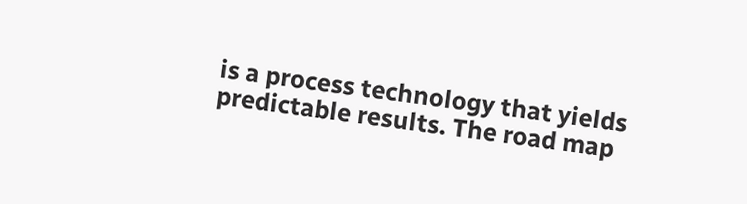is a process technology that yields predictable results. The road map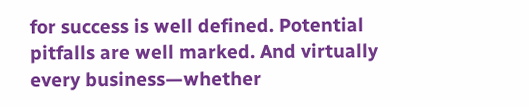for success is well defined. Potential pitfalls are well marked. And virtually every business—whether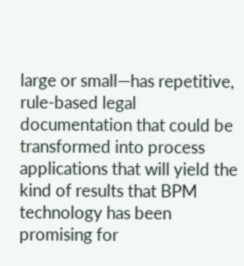large or small—has repetitive, rule-based legal documentation that could be transformed into process applications that will yield the kind of results that BPM technology has been promising for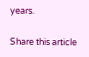years.

Share this article